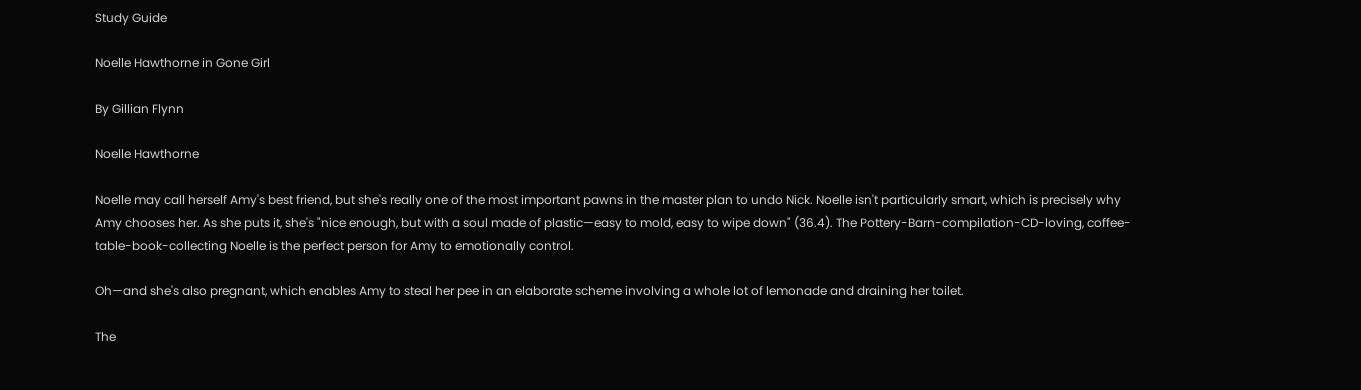Study Guide

Noelle Hawthorne in Gone Girl

By Gillian Flynn

Noelle Hawthorne

Noelle may call herself Amy's best friend, but she's really one of the most important pawns in the master plan to undo Nick. Noelle isn't particularly smart, which is precisely why Amy chooses her. As she puts it, she's "nice enough, but with a soul made of plastic—easy to mold, easy to wipe down" (36.4). The Pottery-Barn-compilation-CD-loving, coffee-table-book-collecting Noelle is the perfect person for Amy to emotionally control.

Oh—and she's also pregnant, which enables Amy to steal her pee in an elaborate scheme involving a whole lot of lemonade and draining her toilet.

The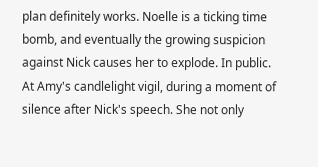plan definitely works. Noelle is a ticking time bomb, and eventually the growing suspicion against Nick causes her to explode. In public. At Amy's candlelight vigil, during a moment of silence after Nick's speech. She not only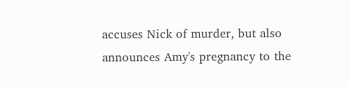accuses Nick of murder, but also announces Amy's pregnancy to the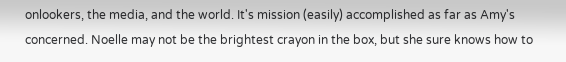onlookers, the media, and the world. It's mission (easily) accomplished as far as Amy's concerned. Noelle may not be the brightest crayon in the box, but she sure knows how to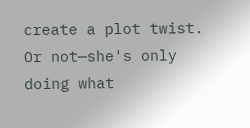create a plot twist. Or not—she's only doing what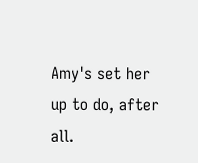Amy's set her up to do, after all.